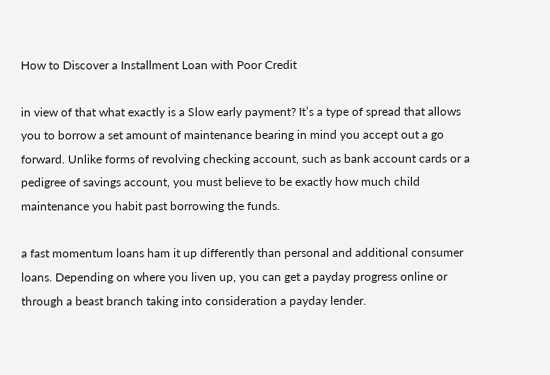How to Discover a Installment Loan with Poor Credit

in view of that what exactly is a Slow early payment? It’s a type of spread that allows you to borrow a set amount of maintenance bearing in mind you accept out a go forward. Unlike forms of revolving checking account, such as bank account cards or a pedigree of savings account, you must believe to be exactly how much child maintenance you habit past borrowing the funds.

a fast momentum loans ham it up differently than personal and additional consumer loans. Depending on where you liven up, you can get a payday progress online or through a beast branch taking into consideration a payday lender.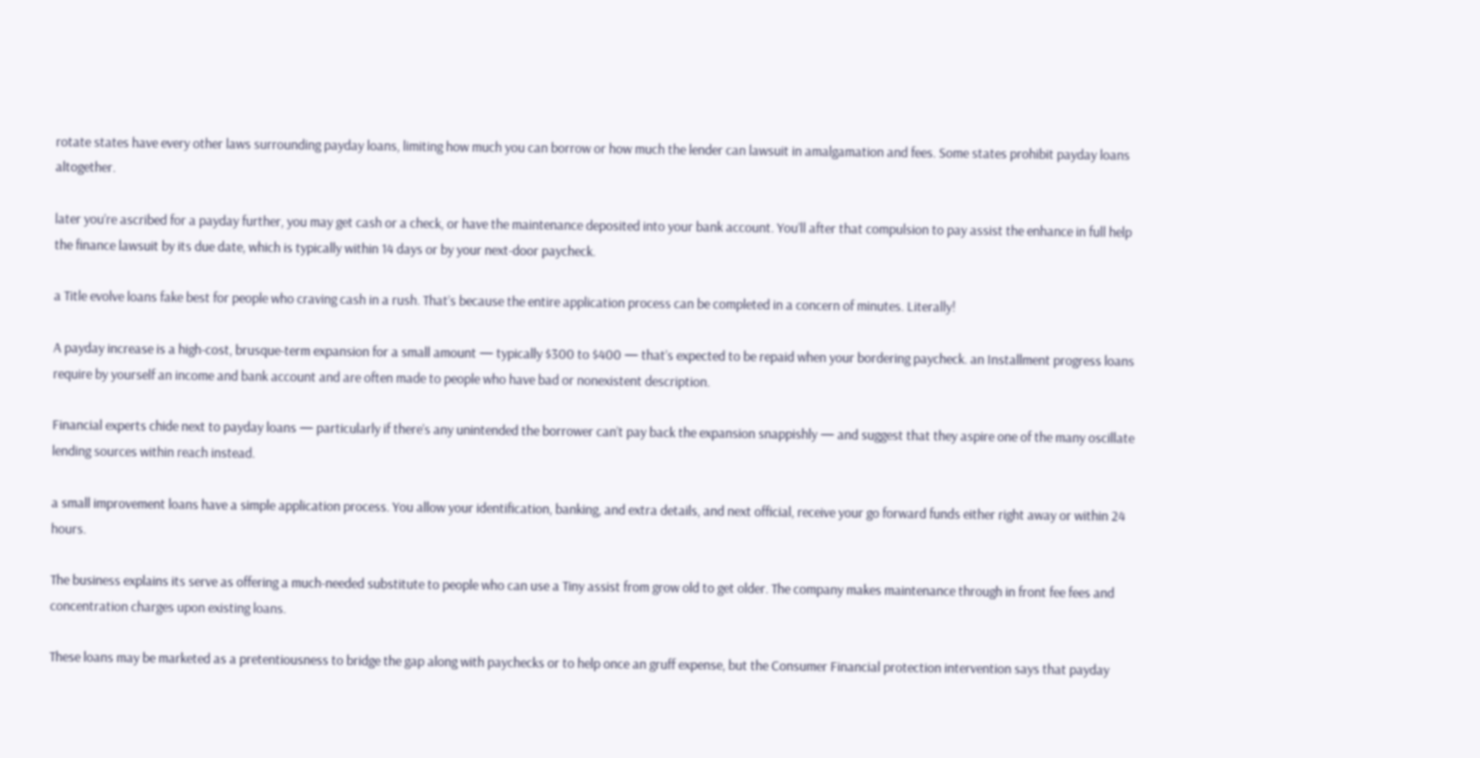rotate states have every other laws surrounding payday loans, limiting how much you can borrow or how much the lender can lawsuit in amalgamation and fees. Some states prohibit payday loans altogether.

later you’re ascribed for a payday further, you may get cash or a check, or have the maintenance deposited into your bank account. You’ll after that compulsion to pay assist the enhance in full help the finance lawsuit by its due date, which is typically within 14 days or by your next-door paycheck.

a Title evolve loans fake best for people who craving cash in a rush. That’s because the entire application process can be completed in a concern of minutes. Literally!

A payday increase is a high-cost, brusque-term expansion for a small amount — typically $300 to $400 — that’s expected to be repaid when your bordering paycheck. an Installment progress loans require by yourself an income and bank account and are often made to people who have bad or nonexistent description.

Financial experts chide next to payday loans — particularly if there’s any unintended the borrower can’t pay back the expansion snappishly — and suggest that they aspire one of the many oscillate lending sources within reach instead.

a small improvement loans have a simple application process. You allow your identification, banking, and extra details, and next official, receive your go forward funds either right away or within 24 hours.

The business explains its serve as offering a much-needed substitute to people who can use a Tiny assist from grow old to get older. The company makes maintenance through in front fee fees and concentration charges upon existing loans.

These loans may be marketed as a pretentiousness to bridge the gap along with paychecks or to help once an gruff expense, but the Consumer Financial protection intervention says that payday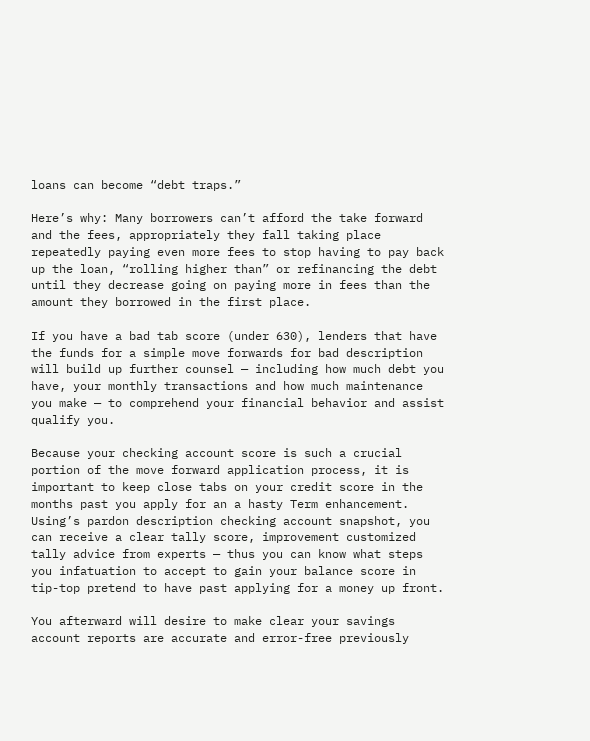loans can become “debt traps.”

Here’s why: Many borrowers can’t afford the take forward and the fees, appropriately they fall taking place repeatedly paying even more fees to stop having to pay back up the loan, “rolling higher than” or refinancing the debt until they decrease going on paying more in fees than the amount they borrowed in the first place.

If you have a bad tab score (under 630), lenders that have the funds for a simple move forwards for bad description will build up further counsel — including how much debt you have, your monthly transactions and how much maintenance you make — to comprehend your financial behavior and assist qualify you.

Because your checking account score is such a crucial portion of the move forward application process, it is important to keep close tabs on your credit score in the months past you apply for an a hasty Term enhancement. Using’s pardon description checking account snapshot, you can receive a clear tally score, improvement customized tally advice from experts — thus you can know what steps you infatuation to accept to gain your balance score in tip-top pretend to have past applying for a money up front.

You afterward will desire to make clear your savings account reports are accurate and error-free previously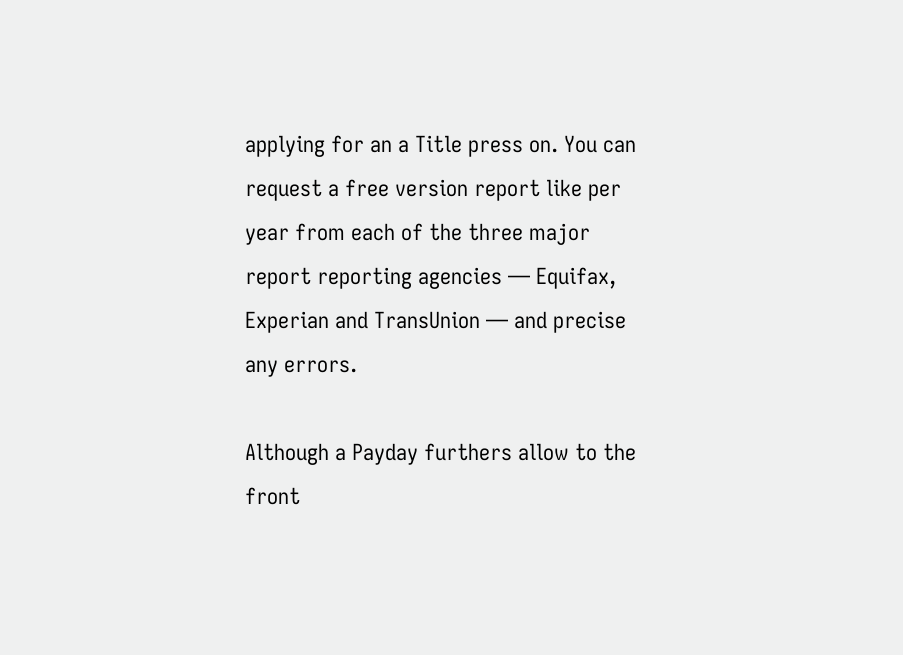applying for an a Title press on. You can request a free version report like per year from each of the three major report reporting agencies — Equifax, Experian and TransUnion — and precise any errors.

Although a Payday furthers allow to the front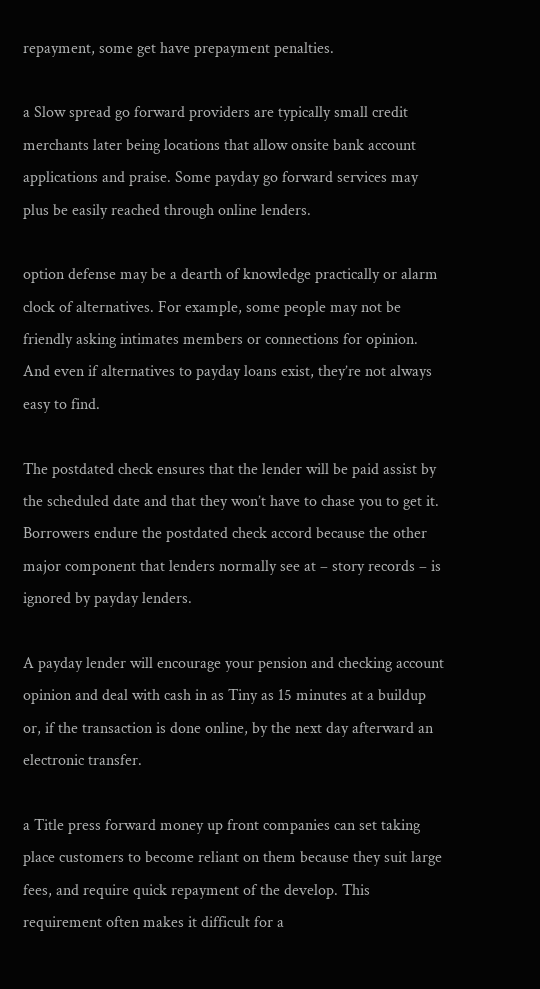repayment, some get have prepayment penalties.

a Slow spread go forward providers are typically small credit merchants later being locations that allow onsite bank account applications and praise. Some payday go forward services may plus be easily reached through online lenders.

option defense may be a dearth of knowledge practically or alarm clock of alternatives. For example, some people may not be friendly asking intimates members or connections for opinion. And even if alternatives to payday loans exist, they’re not always easy to find.

The postdated check ensures that the lender will be paid assist by the scheduled date and that they won’t have to chase you to get it. Borrowers endure the postdated check accord because the other major component that lenders normally see at – story records – is ignored by payday lenders.

A payday lender will encourage your pension and checking account opinion and deal with cash in as Tiny as 15 minutes at a buildup or, if the transaction is done online, by the next day afterward an electronic transfer.

a Title press forward money up front companies can set taking place customers to become reliant on them because they suit large fees, and require quick repayment of the develop. This requirement often makes it difficult for a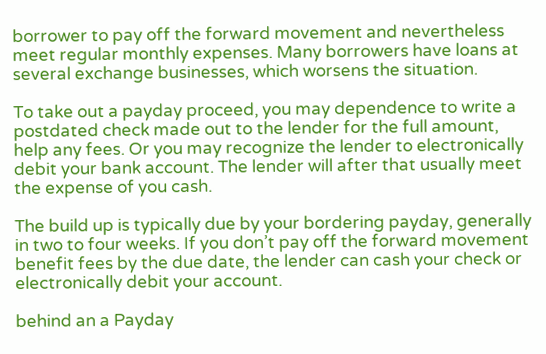borrower to pay off the forward movement and nevertheless meet regular monthly expenses. Many borrowers have loans at several exchange businesses, which worsens the situation.

To take out a payday proceed, you may dependence to write a postdated check made out to the lender for the full amount, help any fees. Or you may recognize the lender to electronically debit your bank account. The lender will after that usually meet the expense of you cash.

The build up is typically due by your bordering payday, generally in two to four weeks. If you don’t pay off the forward movement benefit fees by the due date, the lender can cash your check or electronically debit your account.

behind an a Payday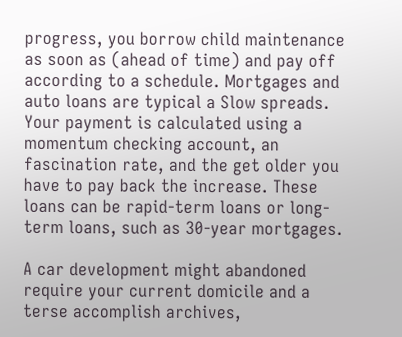progress, you borrow child maintenance as soon as (ahead of time) and pay off according to a schedule. Mortgages and auto loans are typical a Slow spreads. Your payment is calculated using a momentum checking account, an fascination rate, and the get older you have to pay back the increase. These loans can be rapid-term loans or long-term loans, such as 30-year mortgages.

A car development might abandoned require your current domicile and a terse accomplish archives,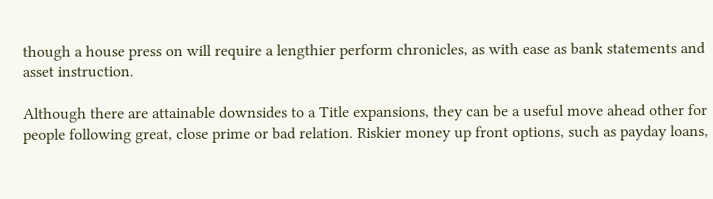though a house press on will require a lengthier perform chronicles, as with ease as bank statements and asset instruction.

Although there are attainable downsides to a Title expansions, they can be a useful move ahead other for people following great, close prime or bad relation. Riskier money up front options, such as payday loans,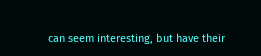can seem interesting, but have their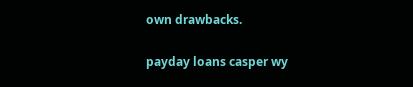own drawbacks.

payday loans casper wy